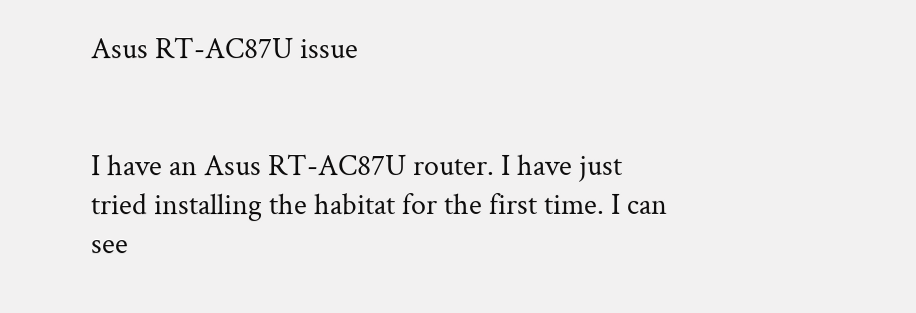Asus RT-AC87U issue


I have an Asus RT-AC87U router. I have just tried installing the habitat for the first time. I can see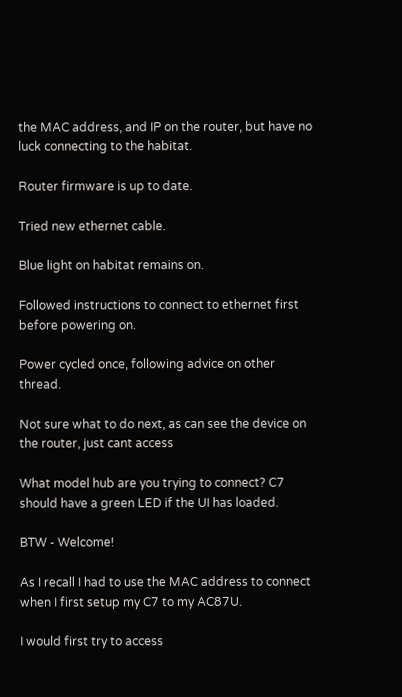the MAC address, and IP on the router, but have no luck connecting to the habitat.

Router firmware is up to date.

Tried new ethernet cable.

Blue light on habitat remains on.

Followed instructions to connect to ethernet first before powering on.

Power cycled once, following advice on other thread.

Not sure what to do next, as can see the device on the router, just cant access

What model hub are you trying to connect? C7 should have a green LED if the UI has loaded.

BTW - Welcome!

As I recall I had to use the MAC address to connect when I first setup my C7 to my AC87U.

I would first try to access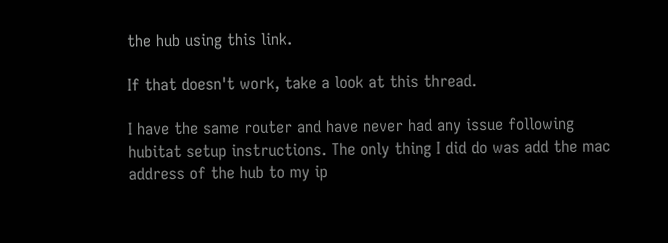the hub using this link.

If that doesn't work, take a look at this thread.

I have the same router and have never had any issue following hubitat setup instructions. The only thing I did do was add the mac address of the hub to my ip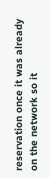reservation once it was already on the network so it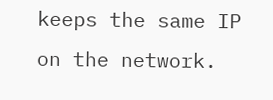keeps the same IP on the network.